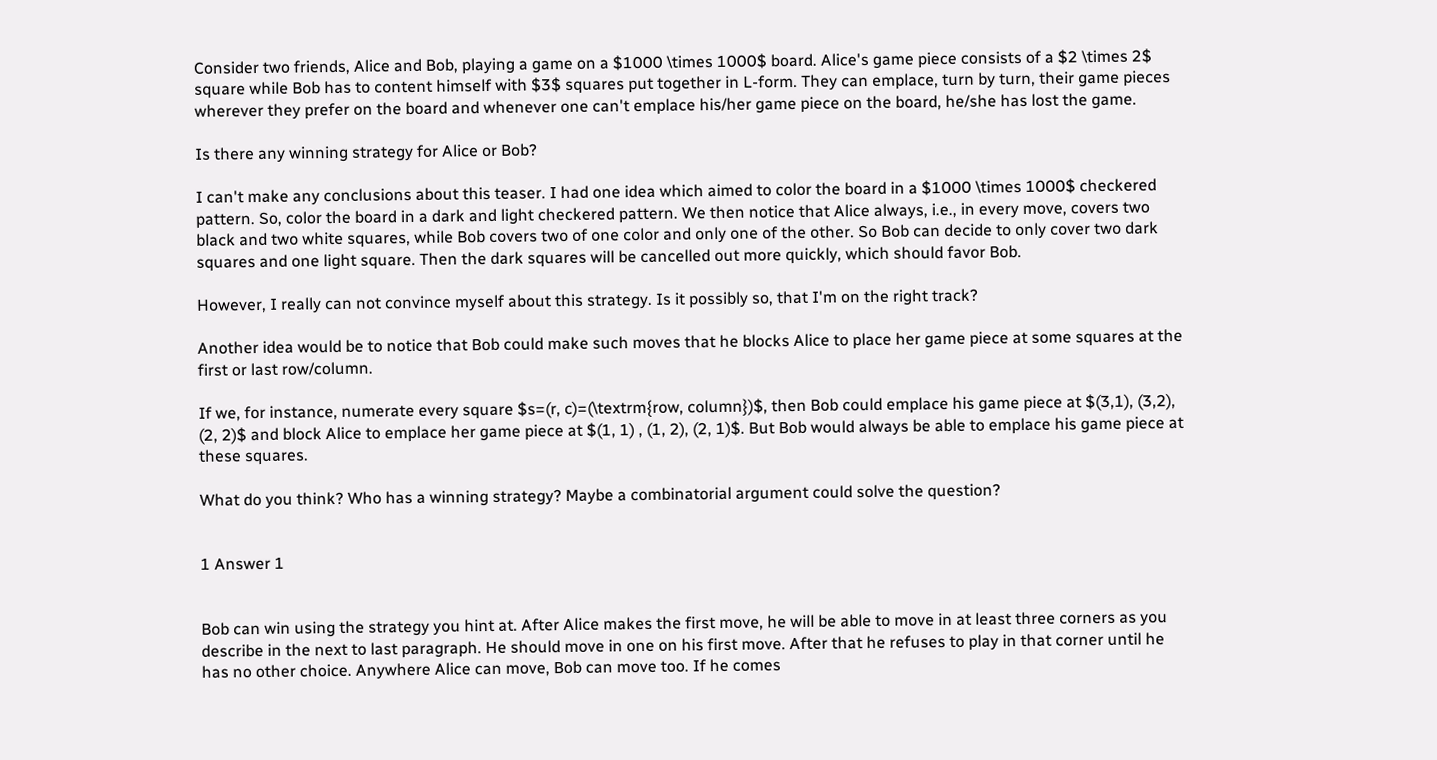Consider two friends, Alice and Bob, playing a game on a $1000 \times 1000$ board. Alice's game piece consists of a $2 \times 2$ square while Bob has to content himself with $3$ squares put together in L-form. They can emplace, turn by turn, their game pieces wherever they prefer on the board and whenever one can't emplace his/her game piece on the board, he/she has lost the game.

Is there any winning strategy for Alice or Bob?

I can't make any conclusions about this teaser. I had one idea which aimed to color the board in a $1000 \times 1000$ checkered pattern. So, color the board in a dark and light checkered pattern. We then notice that Alice always, i.e., in every move, covers two black and two white squares, while Bob covers two of one color and only one of the other. So Bob can decide to only cover two dark squares and one light square. Then the dark squares will be cancelled out more quickly, which should favor Bob.

However, I really can not convince myself about this strategy. Is it possibly so, that I'm on the right track?

Another idea would be to notice that Bob could make such moves that he blocks Alice to place her game piece at some squares at the first or last row/column.

If we, for instance, numerate every square $s=(r, c)=(\textrm{row, column})$, then Bob could emplace his game piece at $(3,1), (3,2), (2, 2)$ and block Alice to emplace her game piece at $(1, 1) , (1, 2), (2, 1)$. But Bob would always be able to emplace his game piece at these squares.

What do you think? Who has a winning strategy? Maybe a combinatorial argument could solve the question?


1 Answer 1


Bob can win using the strategy you hint at. After Alice makes the first move, he will be able to move in at least three corners as you describe in the next to last paragraph. He should move in one on his first move. After that he refuses to play in that corner until he has no other choice. Anywhere Alice can move, Bob can move too. If he comes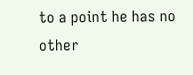to a point he has no other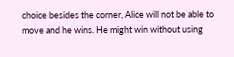choice besides the corner, Alice will not be able to move and he wins. He might win without using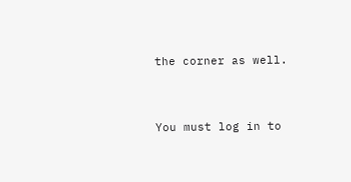the corner as well.


You must log in to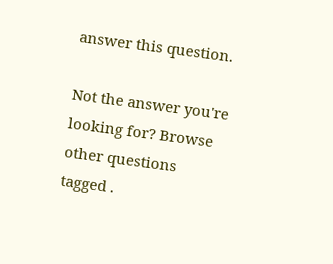answer this question.

Not the answer you're looking for? Browse other questions tagged .